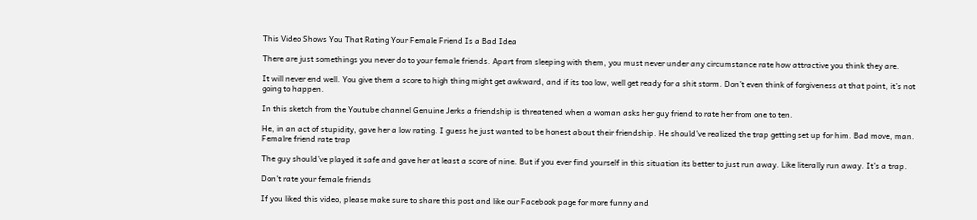This Video Shows You That Rating Your Female Friend Is a Bad Idea

There are just somethings you never do to your female friends. Apart from sleeping with them, you must never under any circumstance rate how attractive you think they are.

It will never end well. You give them a score to high thing might get awkward, and if its too low, well get ready for a shit storm. Don’t even think of forgiveness at that point, it’s not going to happen.

In this sketch from the Youtube channel Genuine Jerks a friendship is threatened when a woman asks her guy friend to rate her from one to ten.

He, in an act of stupidity, gave her a low rating. I guess he just wanted to be honest about their friendship. He should’ve realized the trap getting set up for him. Bad move, man.
Femalre friend rate trap

The guy should’ve played it safe and gave her at least a score of nine. But if you ever find yourself in this situation its better to just run away. Like literally run away. It’s a trap.

Don't rate your female friends

If you liked this video, please make sure to share this post and like our Facebook page for more funny and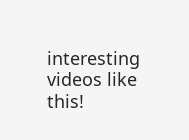interesting videos like this!